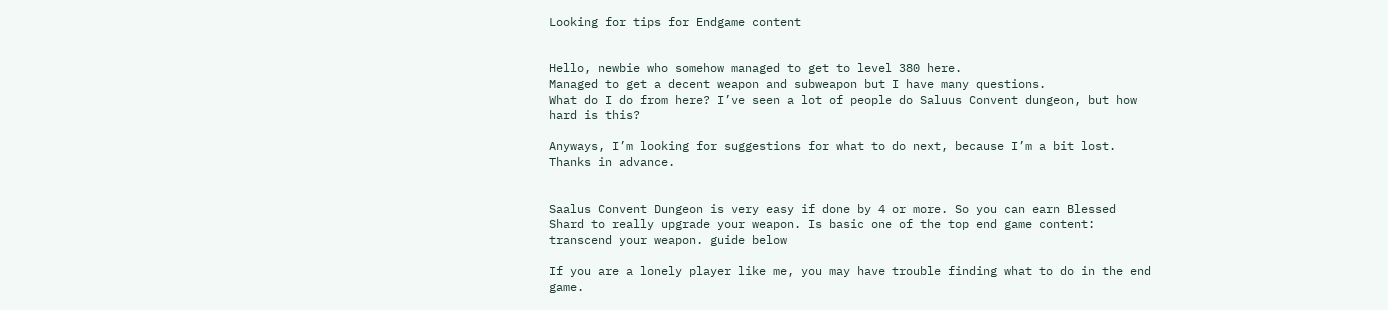Looking for tips for Endgame content


Hello, newbie who somehow managed to get to level 380 here.
Managed to get a decent weapon and subweapon but I have many questions.
What do I do from here? I’ve seen a lot of people do Saluus Convent dungeon, but how hard is this?

Anyways, I’m looking for suggestions for what to do next, because I’m a bit lost.
Thanks in advance.


Saalus Convent Dungeon is very easy if done by 4 or more. So you can earn Blessed Shard to really upgrade your weapon. Is basic one of the top end game content: transcend your weapon. guide below

If you are a lonely player like me, you may have trouble finding what to do in the end game.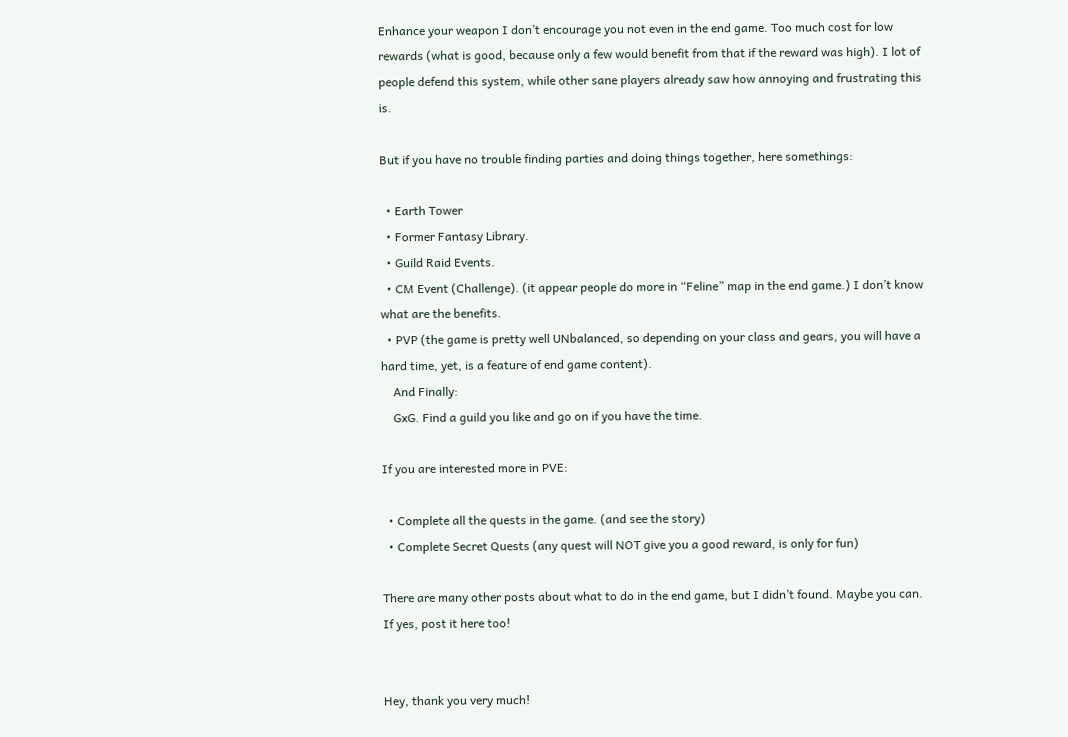Enhance your weapon I don’t encourage you not even in the end game. Too much cost for low rewards (what is good, because only a few would benefit from that if the reward was high). I lot of people defend this system, while other sane players already saw how annoying and frustrating this is.

But if you have no trouble finding parties and doing things together, here somethings:

  • Earth Tower
  • Former Fantasy Library.
  • Guild Raid Events.
  • CM Event (Challenge). (it appear people do more in “Feline” map in the end game.) I don’t know what are the benefits.
  • PVP (the game is pretty well UNbalanced, so depending on your class and gears, you will have a hard time, yet, is a feature of end game content).
    And Finally:
    GxG. Find a guild you like and go on if you have the time.

If you are interested more in PVE:

  • Complete all the quests in the game. (and see the story)
  • Complete Secret Quests (any quest will NOT give you a good reward, is only for fun)

There are many other posts about what to do in the end game, but I didn’t found. Maybe you can. If yes, post it here too!


Hey, thank you very much!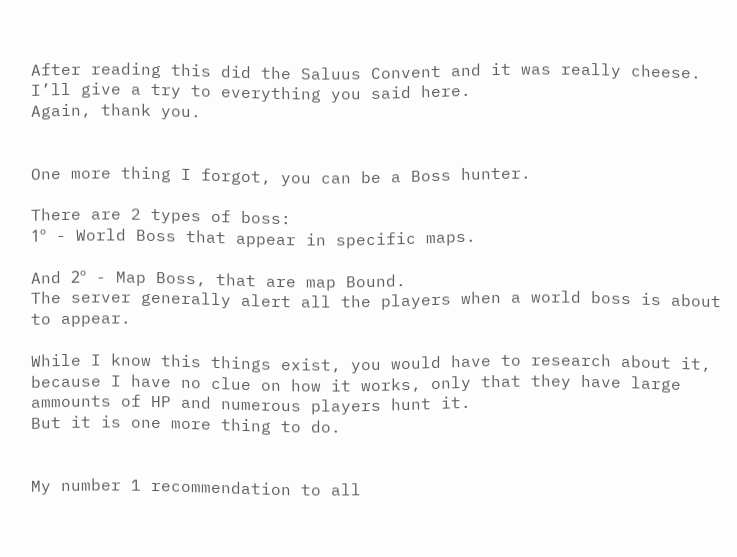After reading this did the Saluus Convent and it was really cheese. I’ll give a try to everything you said here.
Again, thank you.


One more thing I forgot, you can be a Boss hunter.

There are 2 types of boss:
1º - World Boss that appear in specific maps.

And 2º - Map Boss, that are map Bound.
The server generally alert all the players when a world boss is about to appear.

While I know this things exist, you would have to research about it, because I have no clue on how it works, only that they have large ammounts of HP and numerous players hunt it.
But it is one more thing to do.


My number 1 recommendation to all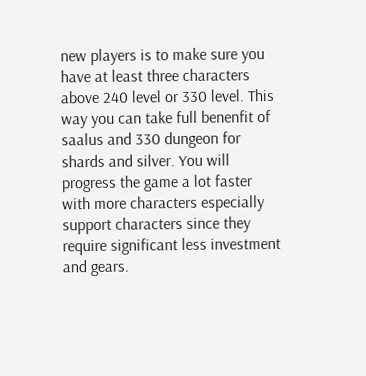new players is to make sure you have at least three characters above 240 level or 330 level. This way you can take full benenfit of saalus and 330 dungeon for shards and silver. You will progress the game a lot faster with more characters especially support characters since they require significant less investment and gears.